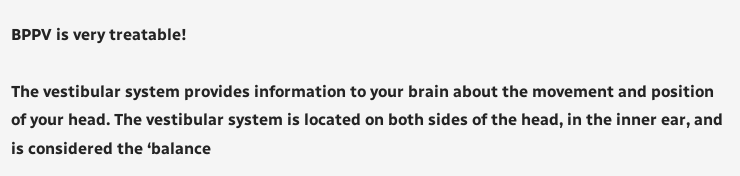BPPV is very treatable!

The vestibular system provides information to your brain about the movement and position of your head. The vestibular system is located on both sides of the head, in the inner ear, and is considered the ‘balance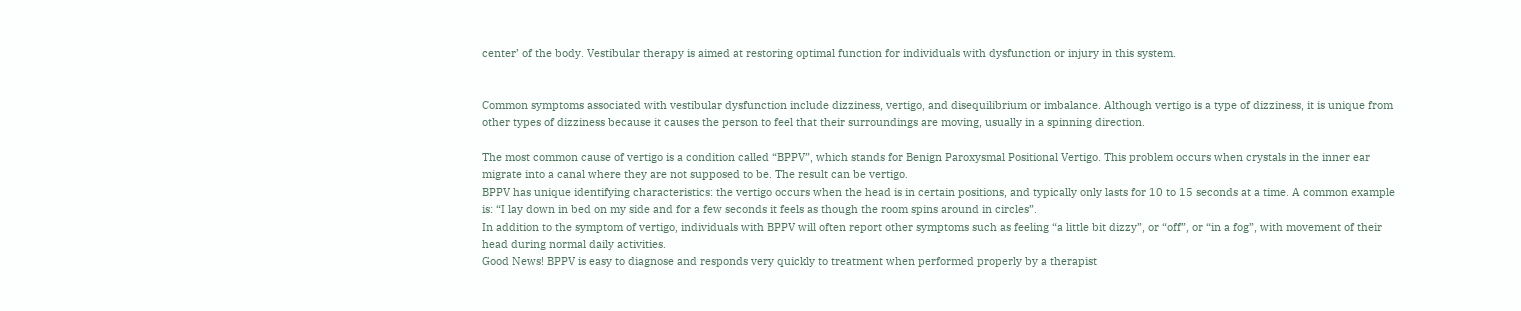center’ of the body. Vestibular therapy is aimed at restoring optimal function for individuals with dysfunction or injury in this system.


Common symptoms associated with vestibular dysfunction include dizziness, vertigo, and disequilibrium or imbalance. Although vertigo is a type of dizziness, it is unique from other types of dizziness because it causes the person to feel that their surroundings are moving, usually in a spinning direction.

The most common cause of vertigo is a condition called “BPPV”, which stands for Benign Paroxysmal Positional Vertigo. This problem occurs when crystals in the inner ear migrate into a canal where they are not supposed to be. The result can be vertigo.
BPPV has unique identifying characteristics: the vertigo occurs when the head is in certain positions, and typically only lasts for 10 to 15 seconds at a time. A common example is: “I lay down in bed on my side and for a few seconds it feels as though the room spins around in circles”.
In addition to the symptom of vertigo, individuals with BPPV will often report other symptoms such as feeling “a little bit dizzy”, or “off”, or “in a fog”, with movement of their head during normal daily activities.
Good News! BPPV is easy to diagnose and responds very quickly to treatment when performed properly by a therapist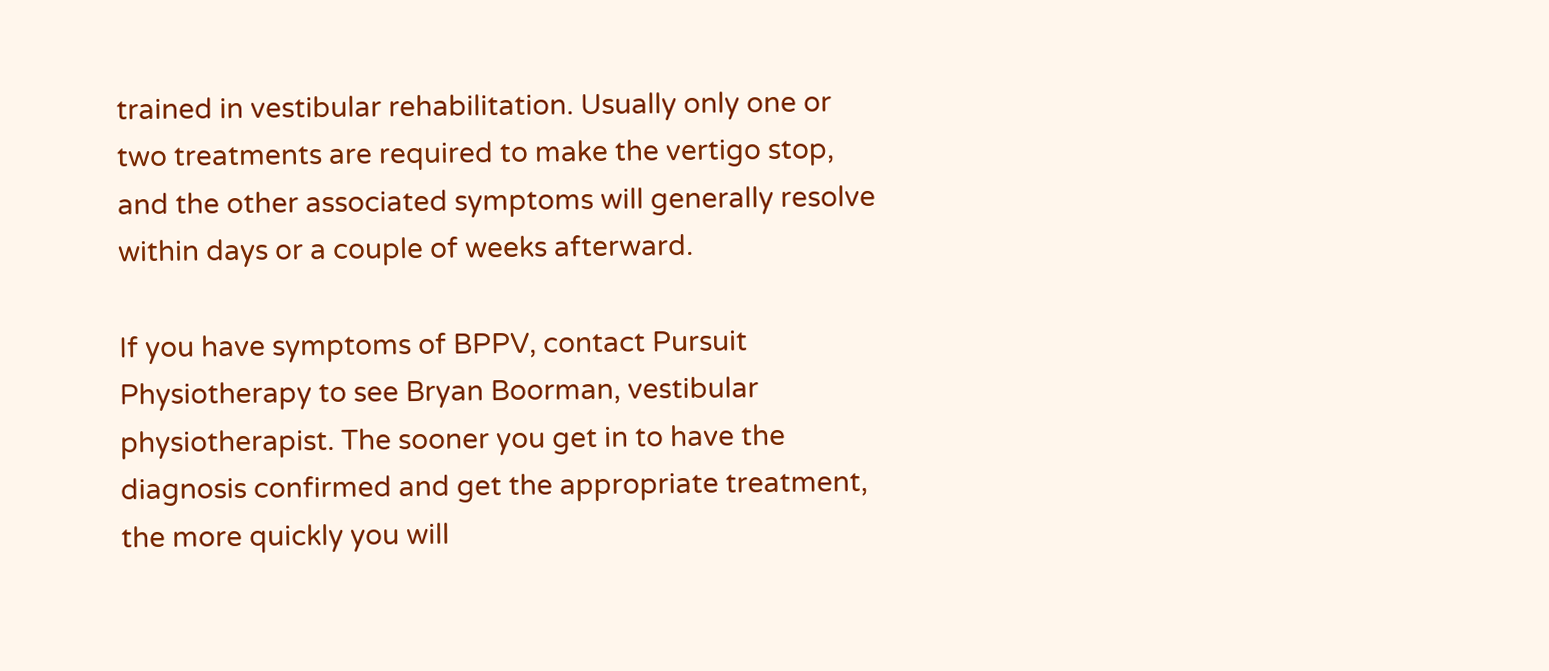trained in vestibular rehabilitation. Usually only one or two treatments are required to make the vertigo stop, and the other associated symptoms will generally resolve within days or a couple of weeks afterward.

If you have symptoms of BPPV, contact Pursuit Physiotherapy to see Bryan Boorman, vestibular physiotherapist. The sooner you get in to have the diagnosis confirmed and get the appropriate treatment, the more quickly you will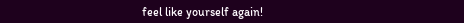feel like yourself again!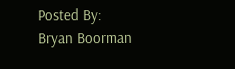Posted By: Bryan Boorman